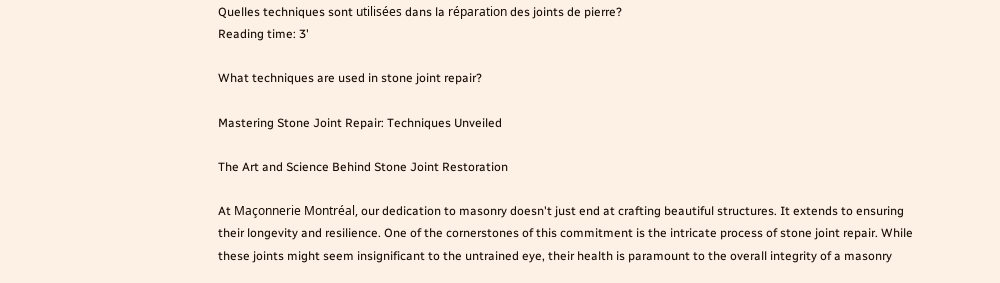Quelles techniques sont utilisées dans la réparation des joints de pierre?
Reading time: 3'

What techniques are used in stone joint repair?

Mastering Stone Joint Repair: Techniques Unveiled

The Art and Science Behind Stone Joint Restoration

At Maçonnerie Montréal, our dedication to masonry doesn't just end at crafting beautiful structures. It extends to ensuring their longevity and resilience. One of the cornerstones of this commitment is the intricate process of stone joint repair. While these joints might seem insignificant to the untrained eye, their health is paramount to the overall integrity of a masonry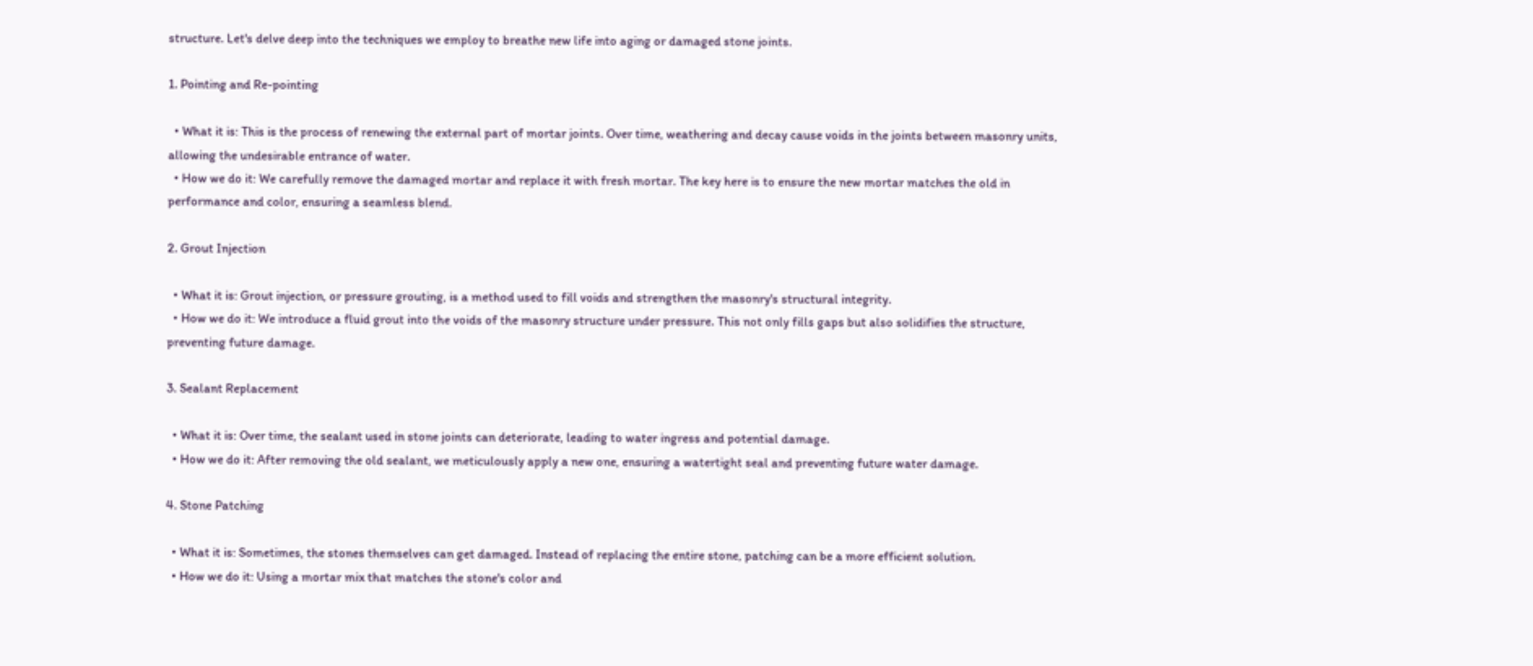structure. Let's delve deep into the techniques we employ to breathe new life into aging or damaged stone joints.

1. Pointing and Re-pointing

  • What it is: This is the process of renewing the external part of mortar joints. Over time, weathering and decay cause voids in the joints between masonry units, allowing the undesirable entrance of water.
  • How we do it: We carefully remove the damaged mortar and replace it with fresh mortar. The key here is to ensure the new mortar matches the old in performance and color, ensuring a seamless blend.

2. Grout Injection

  • What it is: Grout injection, or pressure grouting, is a method used to fill voids and strengthen the masonry's structural integrity.
  • How we do it: We introduce a fluid grout into the voids of the masonry structure under pressure. This not only fills gaps but also solidifies the structure, preventing future damage.

3. Sealant Replacement

  • What it is: Over time, the sealant used in stone joints can deteriorate, leading to water ingress and potential damage.
  • How we do it: After removing the old sealant, we meticulously apply a new one, ensuring a watertight seal and preventing future water damage.

4. Stone Patching

  • What it is: Sometimes, the stones themselves can get damaged. Instead of replacing the entire stone, patching can be a more efficient solution.
  • How we do it: Using a mortar mix that matches the stone's color and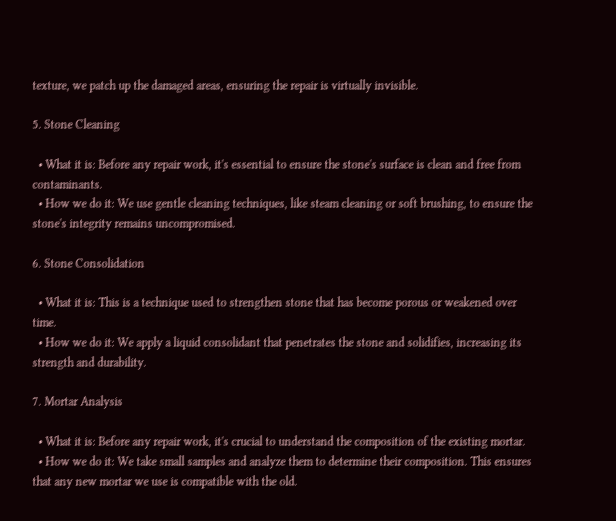texture, we patch up the damaged areas, ensuring the repair is virtually invisible.

5. Stone Cleaning

  • What it is: Before any repair work, it's essential to ensure the stone's surface is clean and free from contaminants.
  • How we do it: We use gentle cleaning techniques, like steam cleaning or soft brushing, to ensure the stone's integrity remains uncompromised.

6. Stone Consolidation

  • What it is: This is a technique used to strengthen stone that has become porous or weakened over time.
  • How we do it: We apply a liquid consolidant that penetrates the stone and solidifies, increasing its strength and durability.

7. Mortar Analysis

  • What it is: Before any repair work, it's crucial to understand the composition of the existing mortar.
  • How we do it: We take small samples and analyze them to determine their composition. This ensures that any new mortar we use is compatible with the old.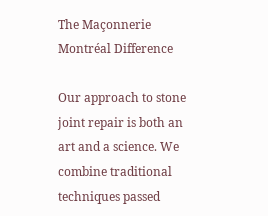The Maçonnerie Montréal Difference

Our approach to stone joint repair is both an art and a science. We combine traditional techniques passed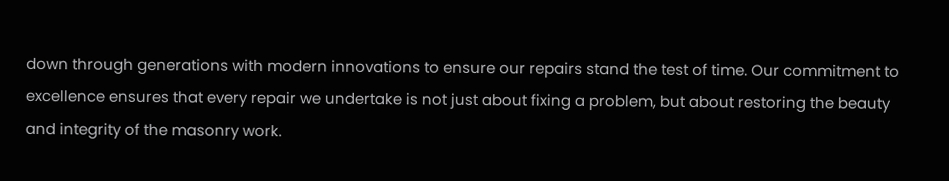down through generations with modern innovations to ensure our repairs stand the test of time. Our commitment to excellence ensures that every repair we undertake is not just about fixing a problem, but about restoring the beauty and integrity of the masonry work.